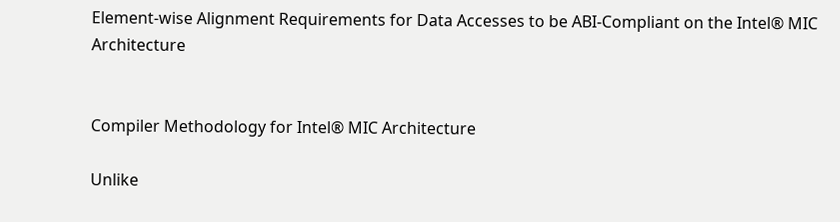Element-wise Alignment Requirements for Data Accesses to be ABI-Compliant on the Intel® MIC Architecture


Compiler Methodology for Intel® MIC Architecture

Unlike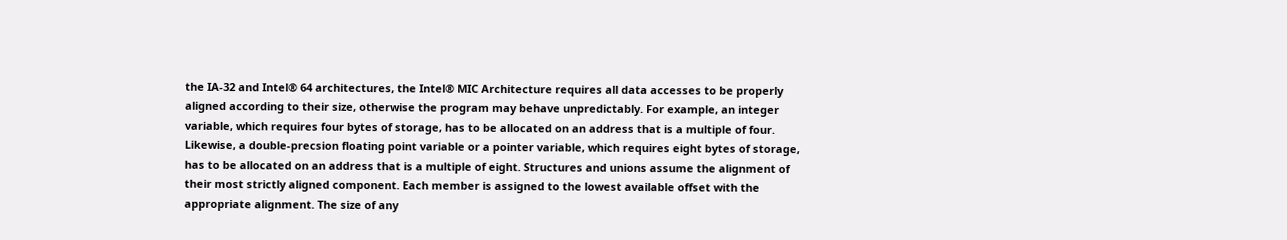the IA-32 and Intel® 64 architectures, the Intel® MIC Architecture requires all data accesses to be properly aligned according to their size, otherwise the program may behave unpredictably. For example, an integer variable, which requires four bytes of storage, has to be allocated on an address that is a multiple of four. Likewise, a double-precsion floating point variable or a pointer variable, which requires eight bytes of storage, has to be allocated on an address that is a multiple of eight. Structures and unions assume the alignment of their most strictly aligned component. Each member is assigned to the lowest available offset with the appropriate alignment. The size of any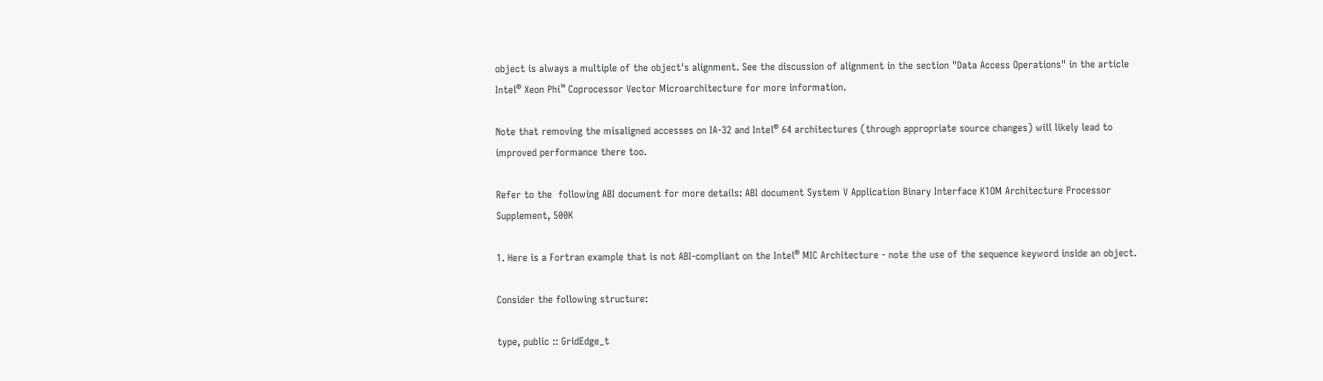object is always a multiple of the object's alignment. See the discussion of alignment in the section "Data Access Operations" in the article Intel® Xeon Phi™ Coprocessor Vector Microarchitecture for more information.

Note that removing the misaligned accesses on IA-32 and Intel® 64 architectures (through appropriate source changes) will likely lead to improved performance there too.

Refer to the  following ABI document for more details: ABI document System V Application Binary Interface K1OM Architecture Processor Supplement, 500K

1. Here is a Fortran example that is not ABI-compliant on the Intel® MIC Architecture - note the use of the sequence keyword inside an object.

Consider the following structure:

type, public :: GridEdge_t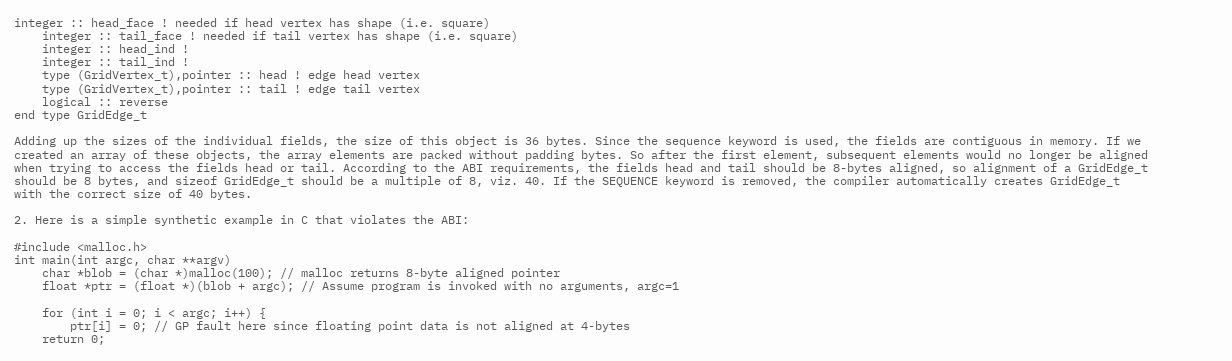integer :: head_face ! needed if head vertex has shape (i.e. square)
    integer :: tail_face ! needed if tail vertex has shape (i.e. square)
    integer :: head_ind !
    integer :: tail_ind !
    type (GridVertex_t),pointer :: head ! edge head vertex
    type (GridVertex_t),pointer :: tail ! edge tail vertex
    logical :: reverse
end type GridEdge_t

Adding up the sizes of the individual fields, the size of this object is 36 bytes. Since the sequence keyword is used, the fields are contiguous in memory. If we created an array of these objects, the array elements are packed without padding bytes. So after the first element, subsequent elements would no longer be aligned when trying to access the fields head or tail. According to the ABI requirements, the fields head and tail should be 8-bytes aligned, so alignment of a GridEdge_t should be 8 bytes, and sizeof GridEdge_t should be a multiple of 8, viz. 40. If the SEQUENCE keyword is removed, the compiler automatically creates GridEdge_t with the correct size of 40 bytes.

2. Here is a simple synthetic example in C that violates the ABI:

#include <malloc.h>
int main(int argc, char **argv)
    char *blob = (char *)malloc(100); // malloc returns 8-byte aligned pointer
    float *ptr = (float *)(blob + argc); // Assume program is invoked with no arguments, argc=1

    for (int i = 0; i < argc; i++) {
        ptr[i] = 0; // GP fault here since floating point data is not aligned at 4-bytes
    return 0;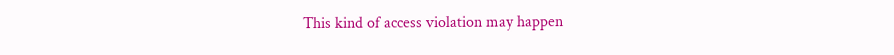This kind of access violation may happen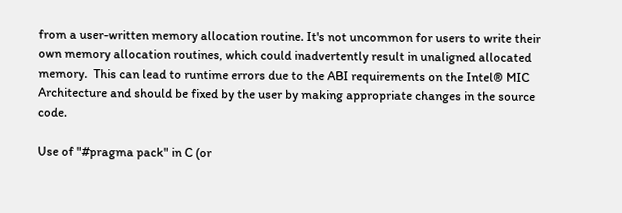from a user-written memory allocation routine. It's not uncommon for users to write their own memory allocation routines, which could inadvertently result in unaligned allocated memory.  This can lead to runtime errors due to the ABI requirements on the Intel® MIC Architecture and should be fixed by the user by making appropriate changes in the source code.

Use of "#pragma pack" in C (or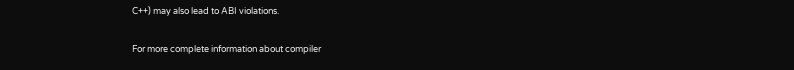C++) may also lead to ABI violations.

For more complete information about compiler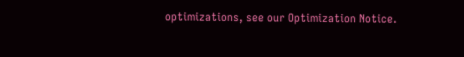optimizations, see our Optimization Notice.